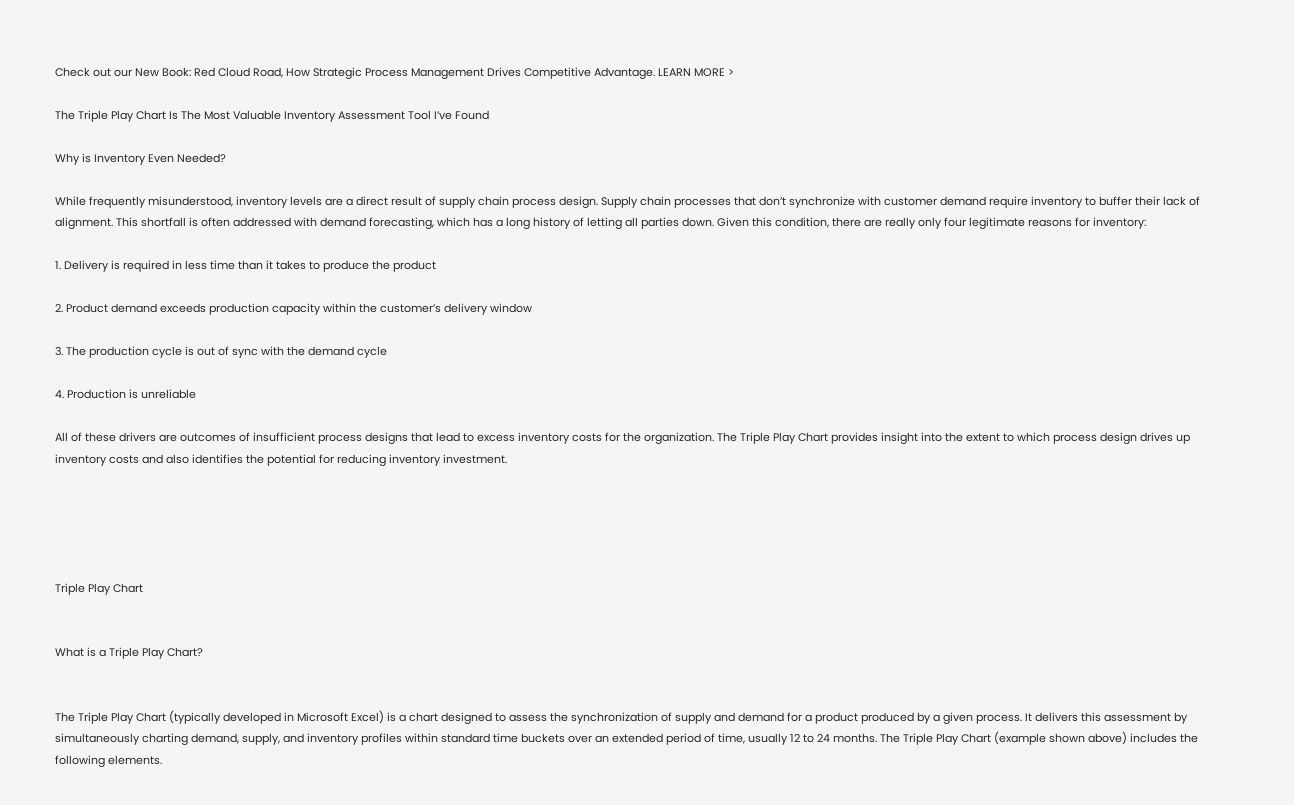Check out our New Book: Red Cloud Road, How Strategic Process Management Drives Competitive Advantage. LEARN MORE >

The Triple Play Chart Is The Most Valuable Inventory Assessment Tool I’ve Found

Why is Inventory Even Needed?

While frequently misunderstood, inventory levels are a direct result of supply chain process design. Supply chain processes that don’t synchronize with customer demand require inventory to buffer their lack of alignment. This shortfall is often addressed with demand forecasting, which has a long history of letting all parties down. Given this condition, there are really only four legitimate reasons for inventory:

1. Delivery is required in less time than it takes to produce the product

2. Product demand exceeds production capacity within the customer’s delivery window

3. The production cycle is out of sync with the demand cycle

4. Production is unreliable

All of these drivers are outcomes of insufficient process designs that lead to excess inventory costs for the organization. The Triple Play Chart provides insight into the extent to which process design drives up inventory costs and also identifies the potential for reducing inventory investment.





Triple Play Chart


What is a Triple Play Chart?


The Triple Play Chart (typically developed in Microsoft Excel) is a chart designed to assess the synchronization of supply and demand for a product produced by a given process. It delivers this assessment by simultaneously charting demand, supply, and inventory profiles within standard time buckets over an extended period of time, usually 12 to 24 months. The Triple Play Chart (example shown above) includes the following elements.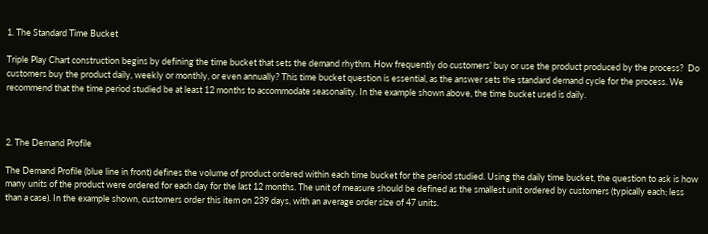1. The Standard Time Bucket

Triple Play Chart construction begins by defining the time bucket that sets the demand rhythm. How frequently do customers’ buy or use the product produced by the process?  Do customers buy the product daily, weekly or monthly, or even annually? This time bucket question is essential, as the answer sets the standard demand cycle for the process. We recommend that the time period studied be at least 12 months to accommodate seasonality. In the example shown above, the time bucket used is daily.



2. The Demand Profile

The Demand Profile (blue line in front) defines the volume of product ordered within each time bucket for the period studied. Using the daily time bucket, the question to ask is how many units of the product were ordered for each day for the last 12 months. The unit of measure should be defined as the smallest unit ordered by customers (typically each; less than a case). In the example shown, customers order this item on 239 days, with an average order size of 47 units.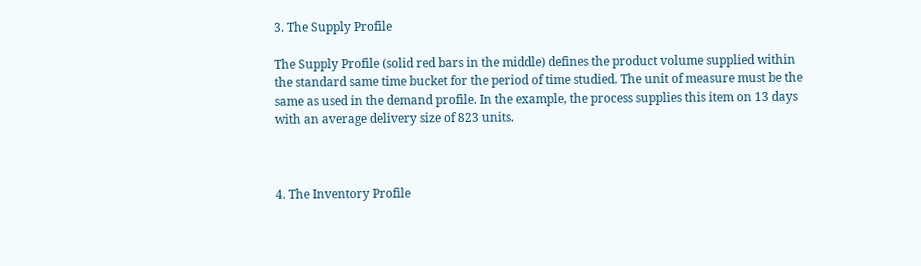3. The Supply Profile

The Supply Profile (solid red bars in the middle) defines the product volume supplied within the standard same time bucket for the period of time studied. The unit of measure must be the same as used in the demand profile. In the example, the process supplies this item on 13 days with an average delivery size of 823 units.



4. The Inventory Profile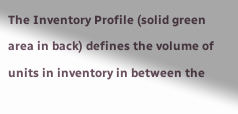The Inventory Profile (solid green area in back) defines the volume of units in inventory in between the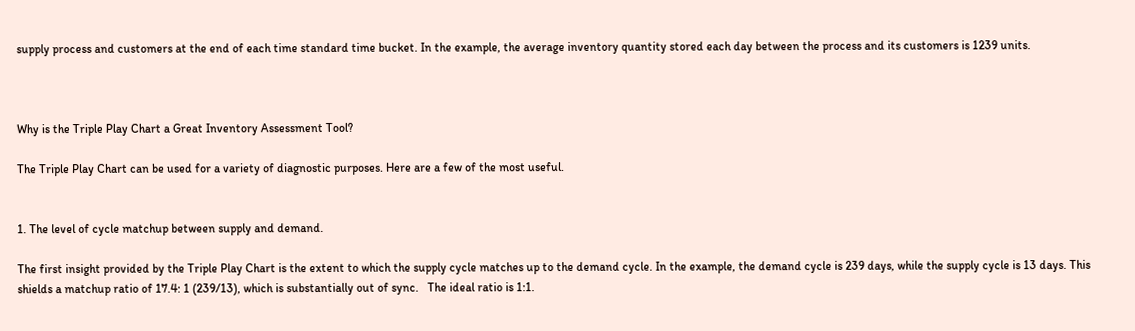supply process and customers at the end of each time standard time bucket. In the example, the average inventory quantity stored each day between the process and its customers is 1239 units.



Why is the Triple Play Chart a Great Inventory Assessment Tool?

The Triple Play Chart can be used for a variety of diagnostic purposes. Here are a few of the most useful.


1. The level of cycle matchup between supply and demand.

The first insight provided by the Triple Play Chart is the extent to which the supply cycle matches up to the demand cycle. In the example, the demand cycle is 239 days, while the supply cycle is 13 days. This shields a matchup ratio of 17.4: 1 (239/13), which is substantially out of sync.   The ideal ratio is 1:1.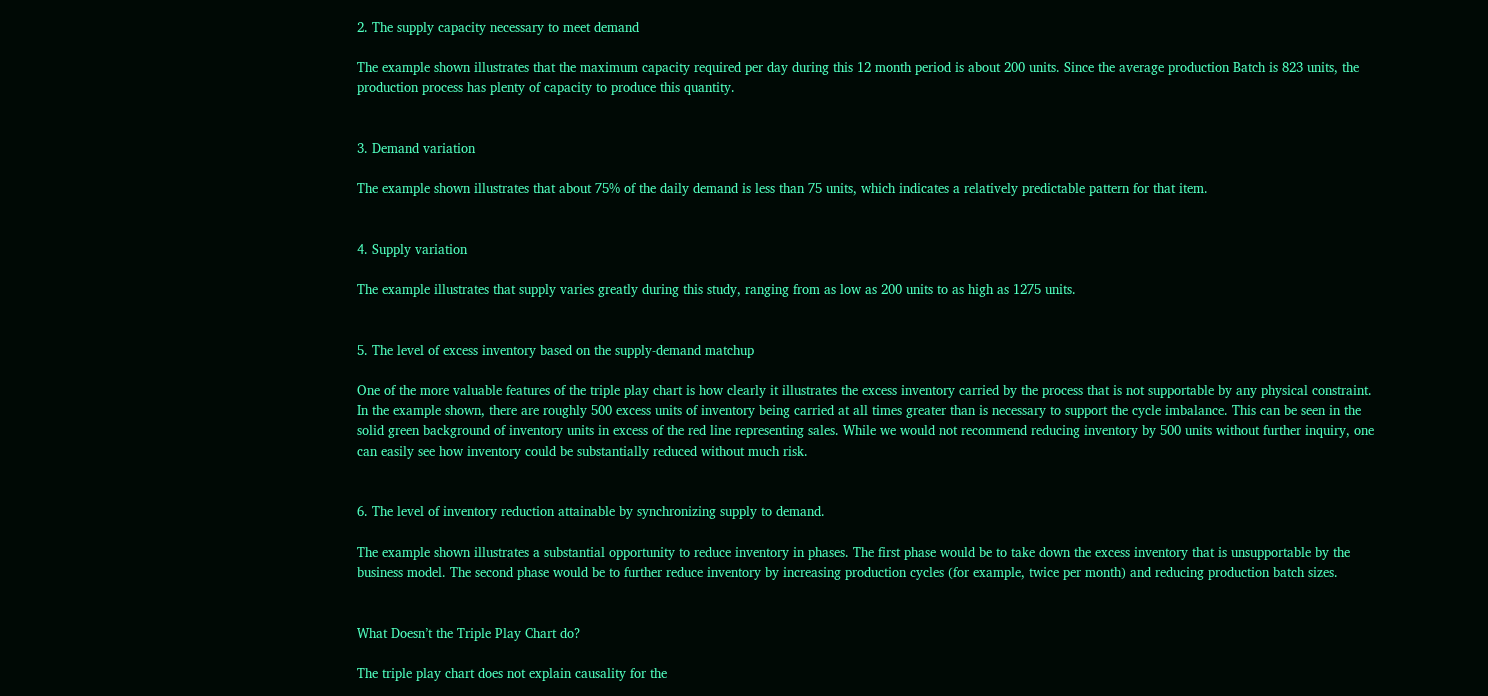2. The supply capacity necessary to meet demand

The example shown illustrates that the maximum capacity required per day during this 12 month period is about 200 units. Since the average production Batch is 823 units, the production process has plenty of capacity to produce this quantity.


3. Demand variation

The example shown illustrates that about 75% of the daily demand is less than 75 units, which indicates a relatively predictable pattern for that item.


4. Supply variation

The example illustrates that supply varies greatly during this study, ranging from as low as 200 units to as high as 1275 units.


5. The level of excess inventory based on the supply-demand matchup

One of the more valuable features of the triple play chart is how clearly it illustrates the excess inventory carried by the process that is not supportable by any physical constraint. In the example shown, there are roughly 500 excess units of inventory being carried at all times greater than is necessary to support the cycle imbalance. This can be seen in the solid green background of inventory units in excess of the red line representing sales. While we would not recommend reducing inventory by 500 units without further inquiry, one can easily see how inventory could be substantially reduced without much risk.


6. The level of inventory reduction attainable by synchronizing supply to demand.

The example shown illustrates a substantial opportunity to reduce inventory in phases. The first phase would be to take down the excess inventory that is unsupportable by the business model. The second phase would be to further reduce inventory by increasing production cycles (for example, twice per month) and reducing production batch sizes.


What Doesn’t the Triple Play Chart do?

The triple play chart does not explain causality for the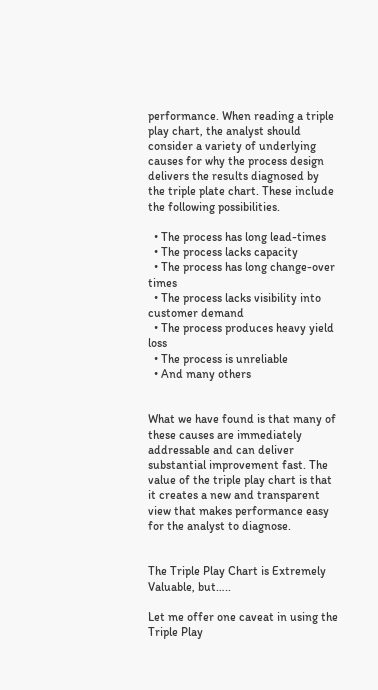performance. When reading a triple play chart, the analyst should consider a variety of underlying causes for why the process design delivers the results diagnosed by the triple plate chart. These include the following possibilities.

  • The process has long lead-times
  • The process lacks capacity
  • The process has long change-over times
  • The process lacks visibility into customer demand
  • The process produces heavy yield loss
  • The process is unreliable
  • And many others


What we have found is that many of these causes are immediately addressable and can deliver substantial improvement fast. The value of the triple play chart is that it creates a new and transparent view that makes performance easy for the analyst to diagnose.


The Triple Play Chart is Extremely Valuable, but…..

Let me offer one caveat in using the Triple Play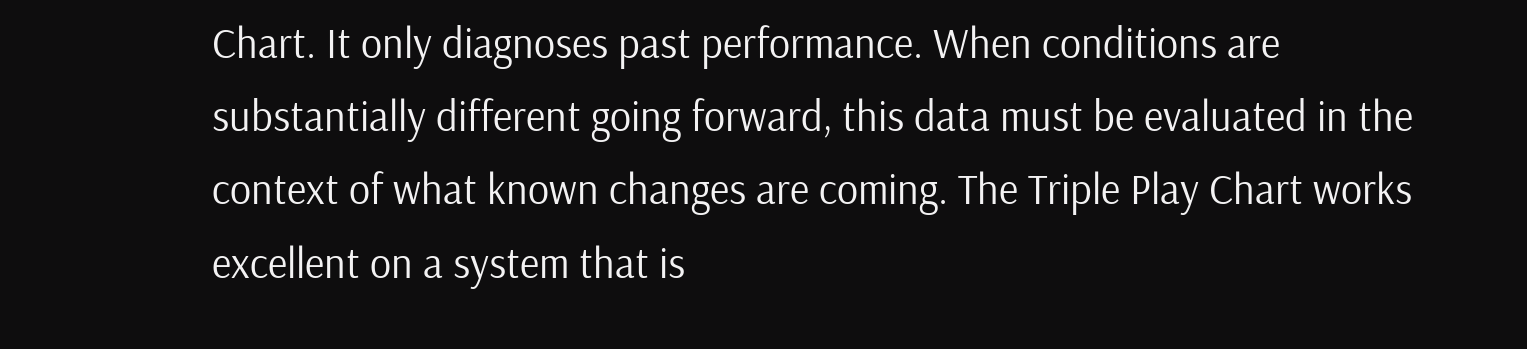Chart. It only diagnoses past performance. When conditions are substantially different going forward, this data must be evaluated in the context of what known changes are coming. The Triple Play Chart works excellent on a system that is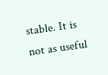stable. It is not as useful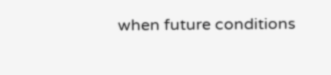when future conditions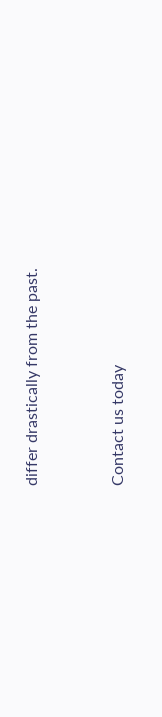differ drastically from the past.


Contact us today